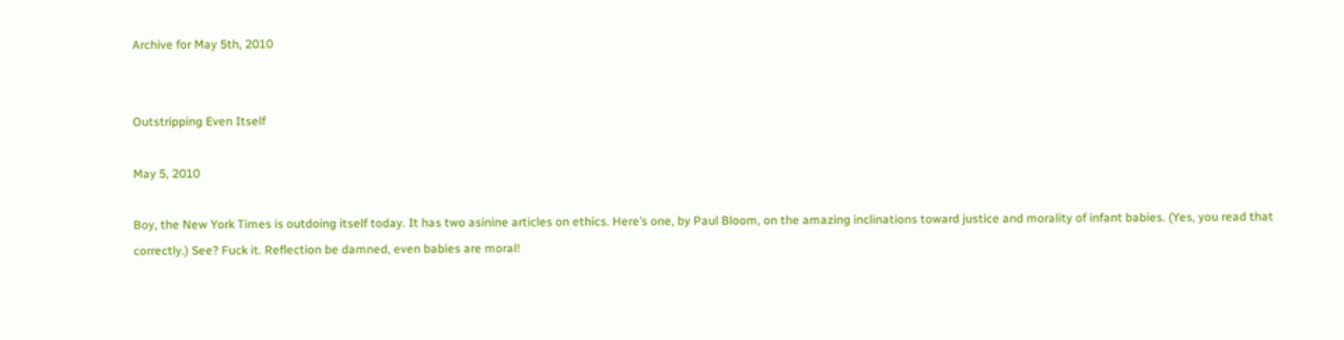Archive for May 5th, 2010


Outstripping Even Itself

May 5, 2010

Boy, the New York Times is outdoing itself today. It has two asinine articles on ethics. Here’s one, by Paul Bloom, on the amazing inclinations toward justice and morality of infant babies. (Yes, you read that correctly.) See? Fuck it. Reflection be damned, even babies are moral!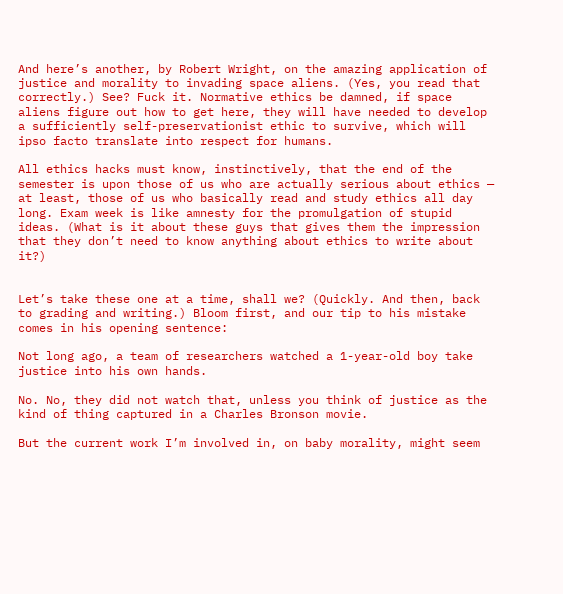And here’s another, by Robert Wright, on the amazing application of justice and morality to invading space aliens. (Yes, you read that correctly.) See? Fuck it. Normative ethics be damned, if space aliens figure out how to get here, they will have needed to develop a sufficiently self-preservationist ethic to survive, which will ipso facto translate into respect for humans.

All ethics hacks must know, instinctively, that the end of the semester is upon those of us who are actually serious about ethics — at least, those of us who basically read and study ethics all day long. Exam week is like amnesty for the promulgation of stupid ideas. (What is it about these guys that gives them the impression that they don’t need to know anything about ethics to write about it?)


Let’s take these one at a time, shall we? (Quickly. And then, back to grading and writing.) Bloom first, and our tip to his mistake comes in his opening sentence:

Not long ago, a team of researchers watched a 1-year-old boy take justice into his own hands.

No. No, they did not watch that, unless you think of justice as the kind of thing captured in a Charles Bronson movie.

But the current work I’m involved in, on baby morality, might seem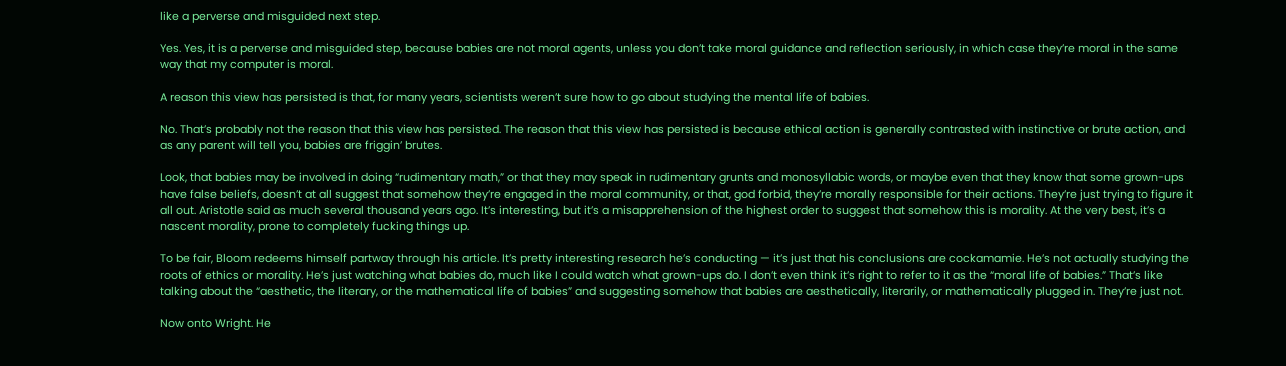like a perverse and misguided next step.

Yes. Yes, it is a perverse and misguided step, because babies are not moral agents, unless you don’t take moral guidance and reflection seriously, in which case they’re moral in the same way that my computer is moral.

A reason this view has persisted is that, for many years, scientists weren’t sure how to go about studying the mental life of babies.

No. That’s probably not the reason that this view has persisted. The reason that this view has persisted is because ethical action is generally contrasted with instinctive or brute action, and as any parent will tell you, babies are friggin’ brutes.

Look, that babies may be involved in doing “rudimentary math,” or that they may speak in rudimentary grunts and monosyllabic words, or maybe even that they know that some grown-ups have false beliefs, doesn’t at all suggest that somehow they’re engaged in the moral community, or that, god forbid, they’re morally responsible for their actions. They’re just trying to figure it all out. Aristotle said as much several thousand years ago. It’s interesting, but it’s a misapprehension of the highest order to suggest that somehow this is morality. At the very best, it’s a nascent morality, prone to completely fucking things up.

To be fair, Bloom redeems himself partway through his article. It’s pretty interesting research he’s conducting — it’s just that his conclusions are cockamamie. He’s not actually studying the roots of ethics or morality. He’s just watching what babies do, much like I could watch what grown-ups do. I don’t even think it’s right to refer to it as the “moral life of babies.” That’s like talking about the “aesthetic, the literary, or the mathematical life of babies” and suggesting somehow that babies are aesthetically, literarily, or mathematically plugged in. They’re just not.

Now onto Wright. He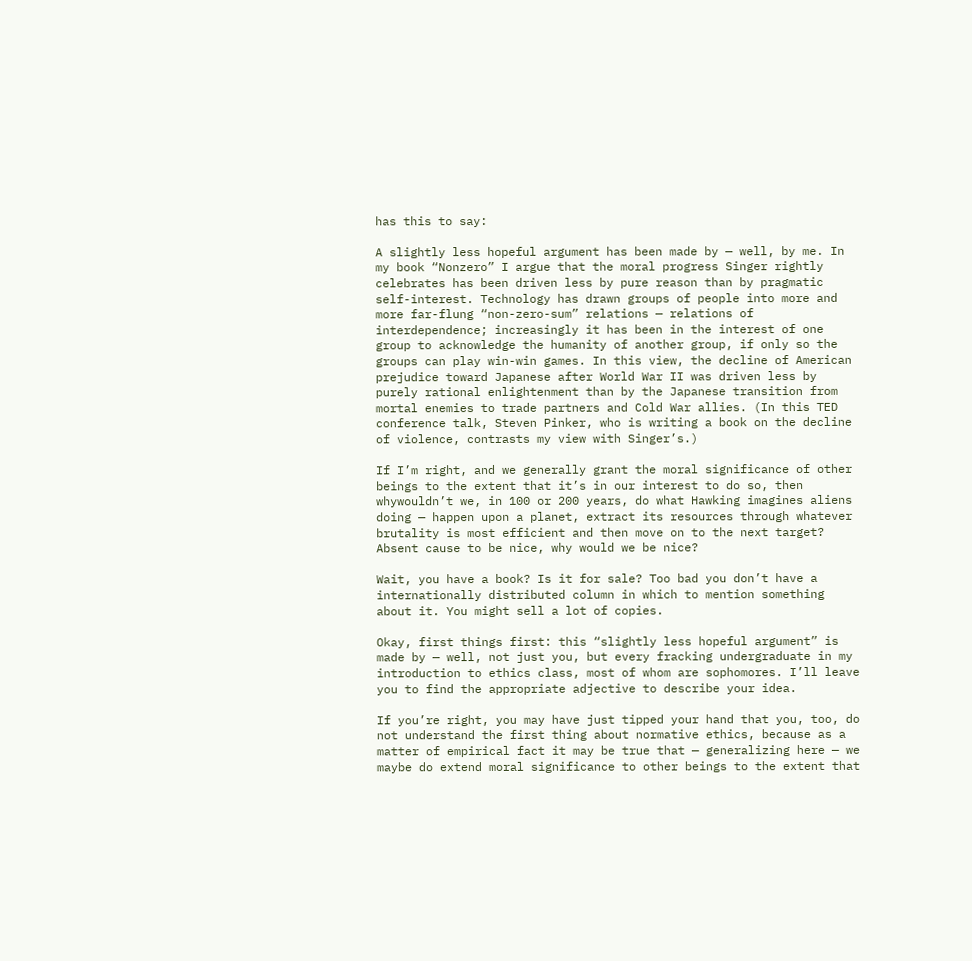has this to say:

A slightly less hopeful argument has been made by — well, by me. In my book “Nonzero” I argue that the moral progress Singer rightly celebrates has been driven less by pure reason than by pragmatic self-interest. Technology has drawn groups of people into more and more far-flung “non-zero-sum” relations — relations of interdependence; increasingly it has been in the interest of one group to acknowledge the humanity of another group, if only so the groups can play win-win games. In this view, the decline of American prejudice toward Japanese after World War II was driven less by purely rational enlightenment than by the Japanese transition from mortal enemies to trade partners and Cold War allies. (In this TED conference talk, Steven Pinker, who is writing a book on the decline of violence, contrasts my view with Singer’s.)

If I’m right, and we generally grant the moral significance of other beings to the extent that it’s in our interest to do so, then whywouldn’t we, in 100 or 200 years, do what Hawking imagines aliens doing — happen upon a planet, extract its resources through whatever brutality is most efficient and then move on to the next target? Absent cause to be nice, why would we be nice?

Wait, you have a book? Is it for sale? Too bad you don’t have a internationally distributed column in which to mention something about it. You might sell a lot of copies.

Okay, first things first: this “slightly less hopeful argument” is made by — well, not just you, but every fracking undergraduate in my introduction to ethics class, most of whom are sophomores. I’ll leave you to find the appropriate adjective to describe your idea.

If you’re right, you may have just tipped your hand that you, too, do not understand the first thing about normative ethics, because as a matter of empirical fact it may be true that — generalizing here — we maybe do extend moral significance to other beings to the extent that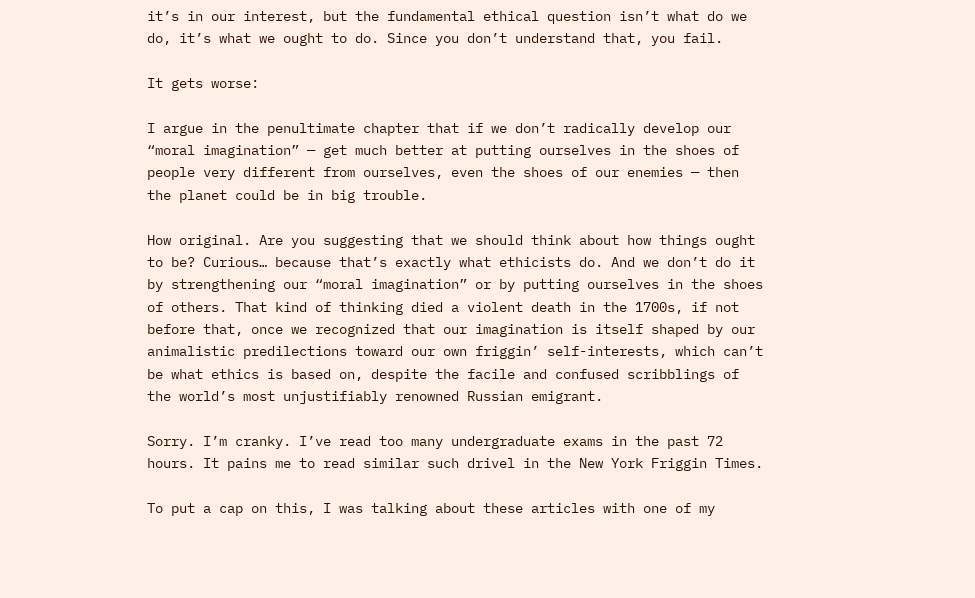it’s in our interest, but the fundamental ethical question isn’t what do we do, it’s what we ought to do. Since you don’t understand that, you fail.

It gets worse:

I argue in the penultimate chapter that if we don’t radically develop our “moral imagination” — get much better at putting ourselves in the shoes of people very different from ourselves, even the shoes of our enemies — then the planet could be in big trouble.

How original. Are you suggesting that we should think about how things ought to be? Curious… because that’s exactly what ethicists do. And we don’t do it by strengthening our “moral imagination” or by putting ourselves in the shoes of others. That kind of thinking died a violent death in the 1700s, if not before that, once we recognized that our imagination is itself shaped by our animalistic predilections toward our own friggin’ self-interests, which can’t be what ethics is based on, despite the facile and confused scribblings of the world’s most unjustifiably renowned Russian emigrant.

Sorry. I’m cranky. I’ve read too many undergraduate exams in the past 72 hours. It pains me to read similar such drivel in the New York Friggin Times.

To put a cap on this, I was talking about these articles with one of my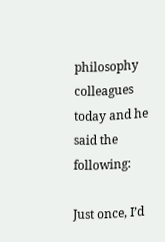philosophy colleagues today and he said the following:

Just once, I’d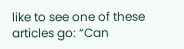like to see one of these articles go: “Can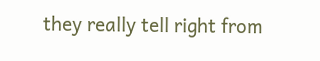they really tell right from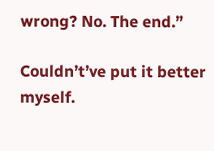wrong? No. The end.”

Couldn’t’ve put it better myself.